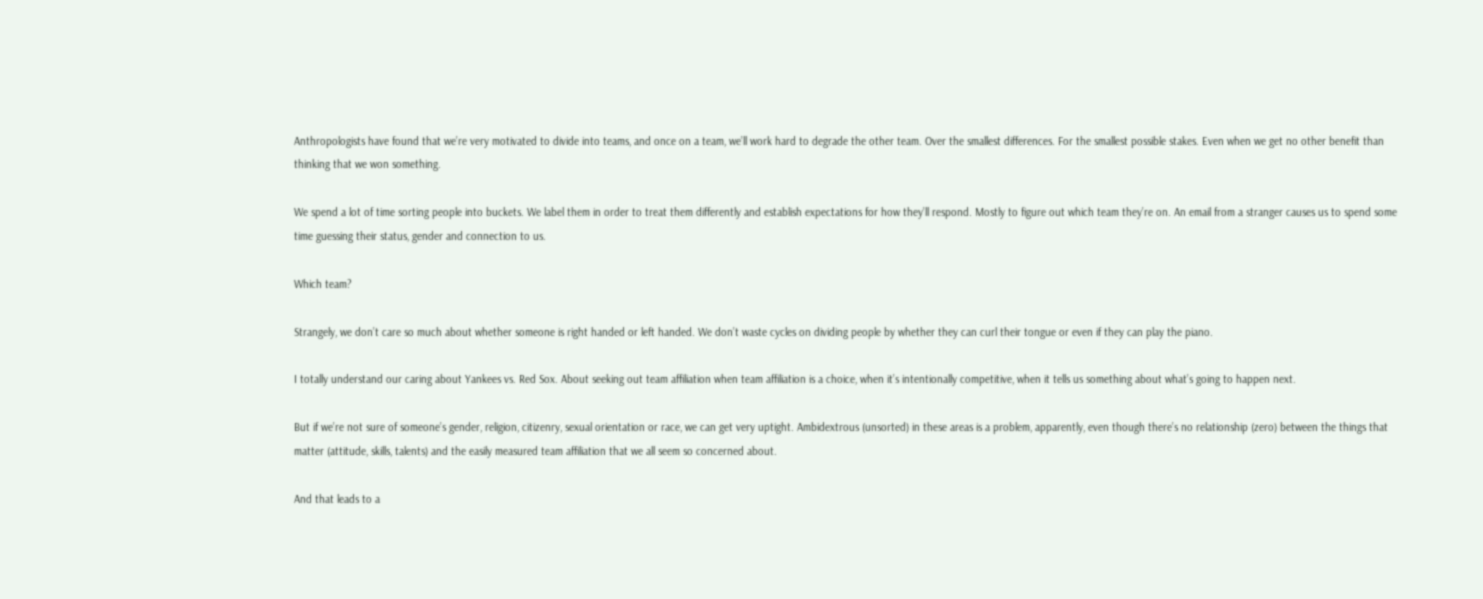Anthropologists have found that we’re very motivated to divide into teams, and once on a team, we’ll work hard to degrade the other team. Over the smallest differences. For the smallest possible stakes. Even when we get no other benefit than thinking that we won something.

We spend a lot of time sorting people into buckets. We label them in order to treat them differently and establish expectations for how they’ll respond. Mostly to figure out which team they’re on. An email from a stranger causes us to spend some time guessing their status, gender and connection to us.

Which team?

Strangely, we don’t care so much about whether someone is right handed or left handed. We don’t waste cycles on dividing people by whether they can curl their tongue or even if they can play the piano.

I totally understand our caring about Yankees vs. Red Sox. About seeking out team affiliation when team affiliation is a choice, when it’s intentionally competitive, when it tells us something about what’s going to happen next.

But if we’re not sure of someone’s gender, religion, citizenry, sexual orientation or race, we can get very uptight. Ambidextrous (unsorted) in these areas is a problem, apparently, even though there’s no relationship (zero) between the things that matter (attitude, skills, talents) and the easily measured team affiliation that we all seem so concerned about.

And that leads to a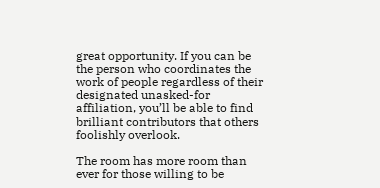great opportunity. If you can be the person who coordinates the work of people regardless of their designated unasked-for affiliation, you’ll be able to find brilliant contributors that others foolishly overlook.

The room has more room than ever for those willing to be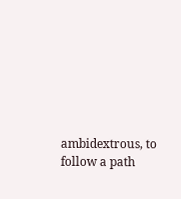ambidextrous, to follow a path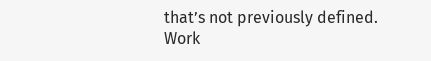that’s not previously defined. Work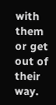with them or get out of their way.